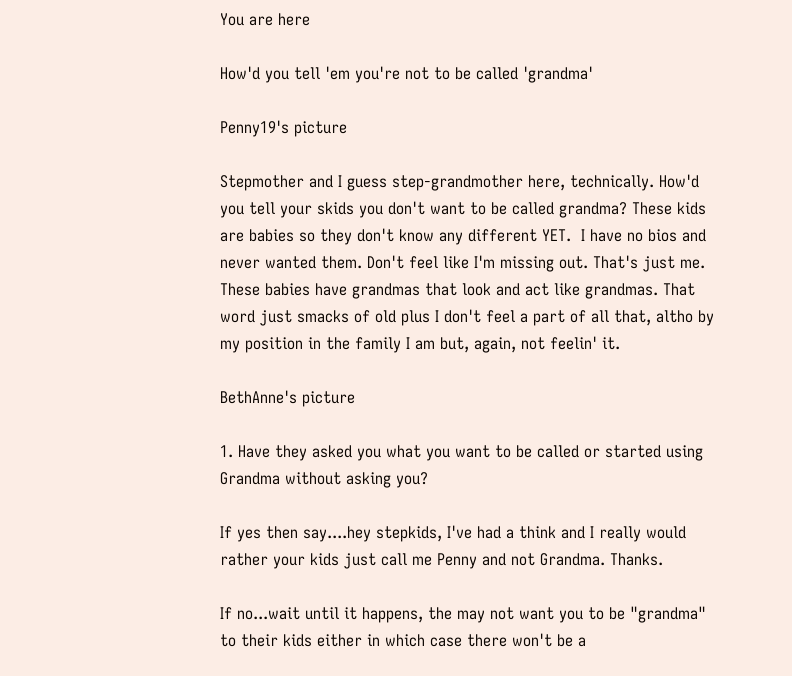You are here

How'd you tell 'em you're not to be called 'grandma'

Penny19's picture

Stepmother and I guess step-grandmother here, technically. How'd you tell your skids you don't want to be called grandma? These kids are babies so they don't know any different YET.  I have no bios and never wanted them. Don't feel like I'm missing out. That's just me.  These babies have grandmas that look and act like grandmas. That word just smacks of old plus I don't feel a part of all that, altho by my position in the family I am but, again, not feelin' it.

BethAnne's picture

1. Have they asked you what you want to be called or started using Grandma without asking you?

If yes then say....hey stepkids, I've had a think and I really would rather your kids just call me Penny and not Grandma. Thanks.

If no...wait until it happens, the may not want you to be "grandma" to their kids either in which case there won't be a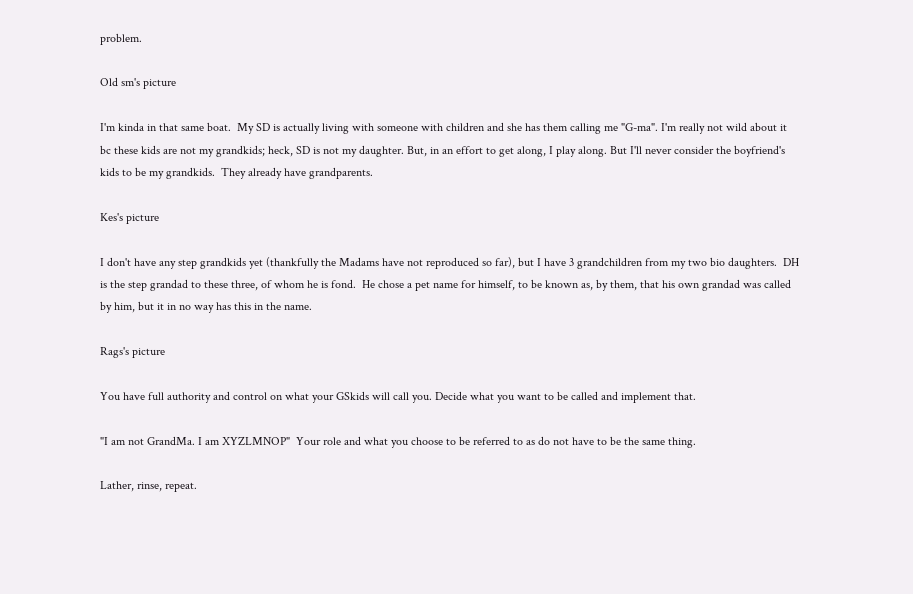problem.

Old sm's picture

I'm kinda in that same boat.  My SD is actually living with someone with children and she has them calling me "G-ma". I'm really not wild about it bc these kids are not my grandkids; heck, SD is not my daughter. But, in an effort to get along, I play along. But I'll never consider the boyfriend's kids to be my grandkids.  They already have grandparents.

Kes's picture

I don't have any step grandkids yet (thankfully the Madams have not reproduced so far), but I have 3 grandchildren from my two bio daughters.  DH is the step grandad to these three, of whom he is fond.  He chose a pet name for himself, to be known as, by them, that his own grandad was called by him, but it in no way has this in the name.

Rags's picture

You have full authority and control on what your GSkids will call you. Decide what you want to be called and implement that.

"I am not GrandMa. I am XYZLMNOP"  Your role and what you choose to be referred to as do not have to be the same thing.

Lather, rinse, repeat.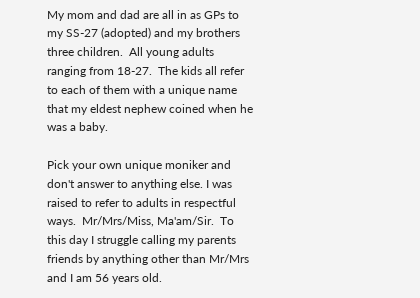My mom and dad are all in as GPs to my SS-27 (adopted) and my brothers three children.  All young adults ranging from 18-27.  The kids all refer to each of them with a unique name that my eldest nephew coined when he was a baby.

Pick your own unique moniker and don't answer to anything else. I was raised to refer to adults in respectful ways.  Mr/Mrs/Miss, Ma'am/Sir.  To this day I struggle calling my parents friends by anything other than Mr/Mrs and I am 56 years old.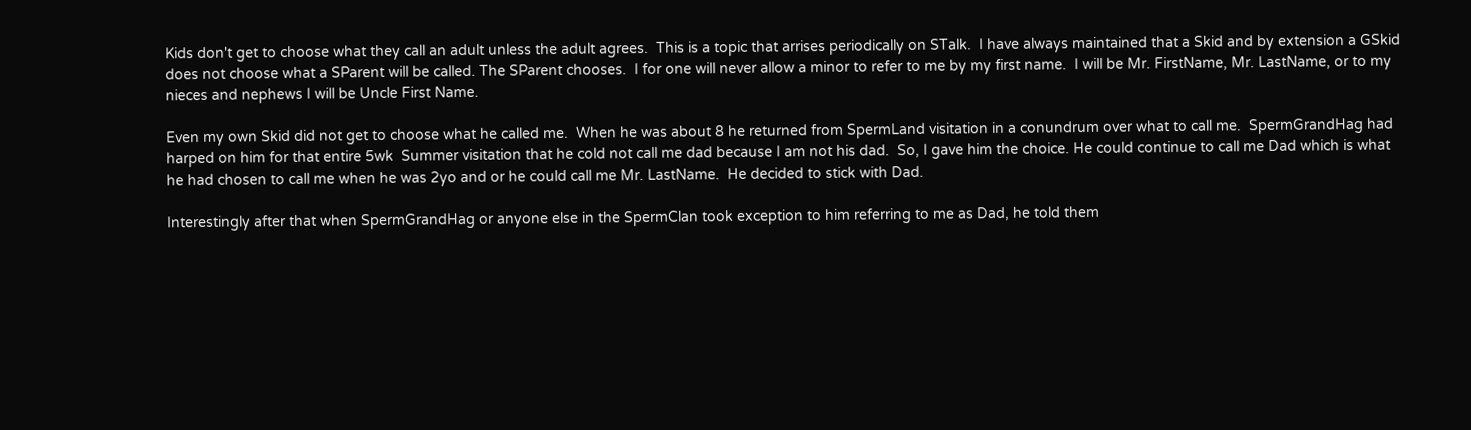Kids don't get to choose what they call an adult unless the adult agrees.  This is a topic that arrises periodically on STalk.  I have always maintained that a Skid and by extension a GSkid does not choose what a SParent will be called. The SParent chooses.  I for one will never allow a minor to refer to me by my first name.  I will be Mr. FirstName, Mr. LastName, or to my nieces and nephews I will be Uncle First Name.

Even my own Skid did not get to choose what he called me.  When he was about 8 he returned from SpermLand visitation in a conundrum over what to call me.  SpermGrandHag had harped on him for that entire 5wk  Summer visitation that he cold not call me dad because I am not his dad.  So, I gave him the choice. He could continue to call me Dad which is what he had chosen to call me when he was 2yo and or he could call me Mr. LastName.  He decided to stick with Dad.

Interestingly after that when SpermGrandHag or anyone else in the SpermClan took exception to him referring to me as Dad, he told them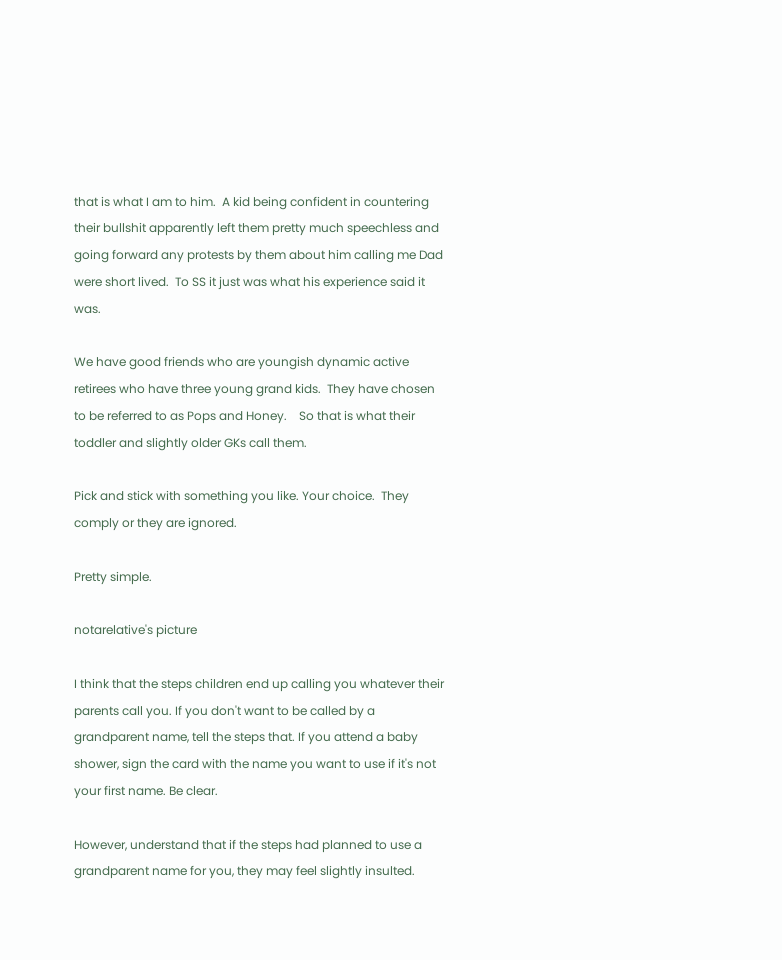that is what I am to him.  A kid being confident in countering their bullshit apparently left them pretty much speechless and going forward any protests by them about him calling me Dad were short lived.  To SS it just was what his experience said it was.

We have good friends who are youngish dynamic active retirees who have three young grand kids.  They have chosen to be referred to as Pops and Honey.    So that is what their toddler and slightly older GKs call them.

Pick and stick with something you like. Your choice.  They comply or they are ignored.

Pretty simple.

notarelative's picture

I think that the steps children end up calling you whatever their parents call you. If you don't want to be called by a grandparent name, tell the steps that. If you attend a baby shower, sign the card with the name you want to use if it's not your first name. Be clear.

However, understand that if the steps had planned to use a grandparent name for you, they may feel slightly insulted.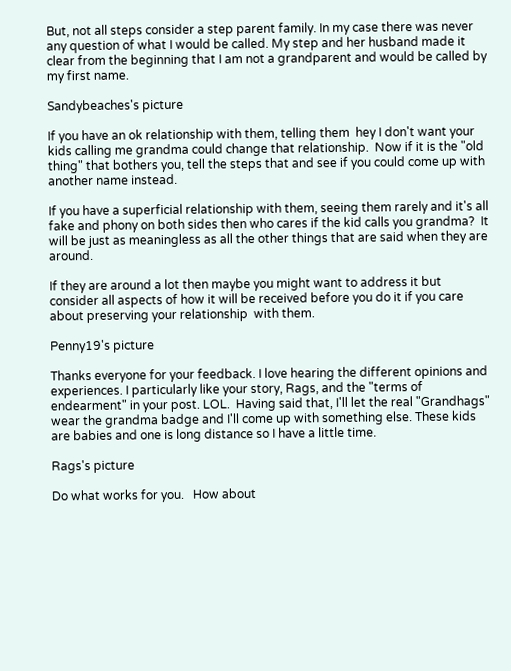But, not all steps consider a step parent family. In my case there was never any question of what I would be called. My step and her husband made it clear from the beginning that I am not a grandparent and would be called by my first name.

Sandybeaches's picture

If you have an ok relationship with them, telling them  hey I don't want your kids calling me grandma could change that relationship.  Now if it is the "old thing" that bothers you, tell the steps that and see if you could come up with another name instead.

If you have a superficial relationship with them, seeing them rarely and it's all fake and phony on both sides then who cares if the kid calls you grandma?  It will be just as meaningless as all the other things that are said when they are around.

If they are around a lot then maybe you might want to address it but consider all aspects of how it will be received before you do it if you care about preserving your relationship  with them.

Penny19's picture

Thanks everyone for your feedback. I love hearing the different opinions and experiences. I particularly like your story, Rags, and the "terms of endearment" in your post. LOL.  Having said that, I'll let the real "Grandhags" wear the grandma badge and I'll come up with something else. These kids are babies and one is long distance so I have a little time.

Rags's picture

Do what works for you.   How about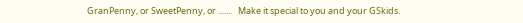GranPenny, or SweetPenny, or .......   Make it special to you and your GSkids.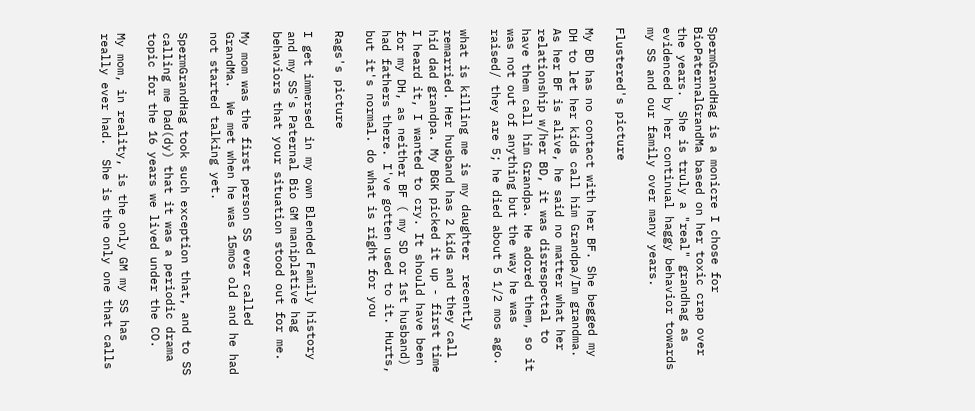SpermGrandHag is a monicre I chose for BioPaternalGrandMa based on her toxic crap over the years.  She is truly a "real" grandhag as evidenced by her continual haggy behavior towards my SS and our family over many years.

Flustered's picture

My BD has no contact with her BF. She begged my DH to let her kids call him Grandpa/Im grandma. As her BF is alive, he said no matter what her relationship w/her BD, it was disrespectal to have them call him Grandpa. He adored them, so it was not out of anything but the way he was raised/ they are 5; he died about 5 1/2 mos ago.

what is killing me is my daughter  recently remarried. Her husband has 2 kids and they call hid dad grandpa. My BGK picked it up - first time I heard it, I wanted to cry. It should have been for my DH, as neither BF ( my SD or 1st husband) had fathers there. I've gotten used to it. Hurts, but it's normal. do what is right for you

Rags's picture

I get immersed in my own Blended Family history and my SS's Paternal Bio GM maniplative hag behaviors that your situation stood out for me.

My mom was the first person SS ever called GrandMa.  We met when he was 15mos old and he had not started talking yet.

SpermGrandHag took such exception that, and to SS calling me Dad(dy) that it was a periodic drama topic for the 16 years we lived under the CO.

My mom, in reality, is the only GM my SS has really ever had.  She is the only one that calls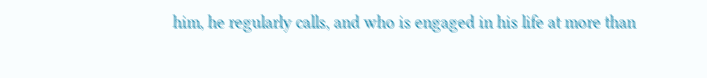him, he regularly calls, and who is engaged in his life at more than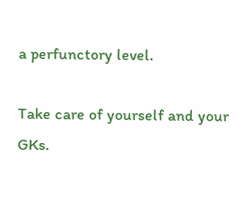a perfunctory level.

Take care of yourself and your GKs.